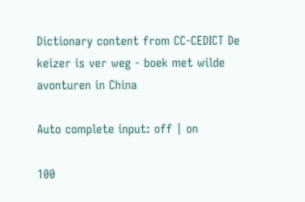Dictionary content from CC-CEDICT De keizer is ver weg - boek met wilde avonturen in China

Auto complete input: off | on

100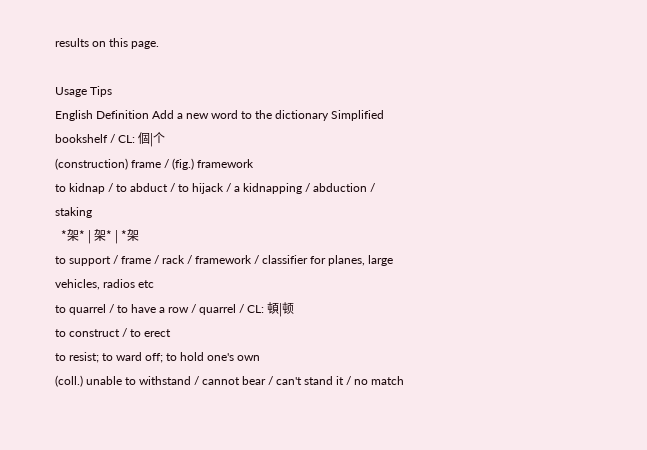results on this page.

Usage Tips
English Definition Add a new word to the dictionary Simplified
bookshelf / CL: 個|个
(construction) frame / (fig.) framework
to kidnap / to abduct / to hijack / a kidnapping / abduction / staking
  *架* | 架* | *架
to support / frame / rack / framework / classifier for planes, large vehicles, radios etc
to quarrel / to have a row / quarrel / CL: 頓|顿
to construct / to erect
to resist; to ward off; to hold one's own
(coll.) unable to withstand / cannot bear / can't stand it / no match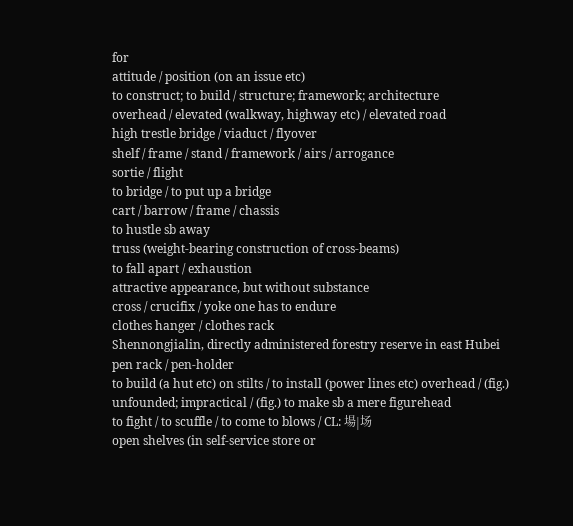for
attitude / position (on an issue etc)
to construct; to build / structure; framework; architecture
overhead / elevated (walkway, highway etc) / elevated road
high trestle bridge / viaduct / flyover
shelf / frame / stand / framework / airs / arrogance
sortie / flight
to bridge / to put up a bridge
cart / barrow / frame / chassis
to hustle sb away
truss (weight-bearing construction of cross-beams)
to fall apart / exhaustion
attractive appearance, but without substance
cross / crucifix / yoke one has to endure
clothes hanger / clothes rack
Shennongjialin, directly administered forestry reserve in east Hubei
pen rack / pen-holder
to build (a hut etc) on stilts / to install (power lines etc) overhead / (fig.) unfounded; impractical / (fig.) to make sb a mere figurehead
to fight / to scuffle / to come to blows / CL: 場|场
open shelves (in self-service store or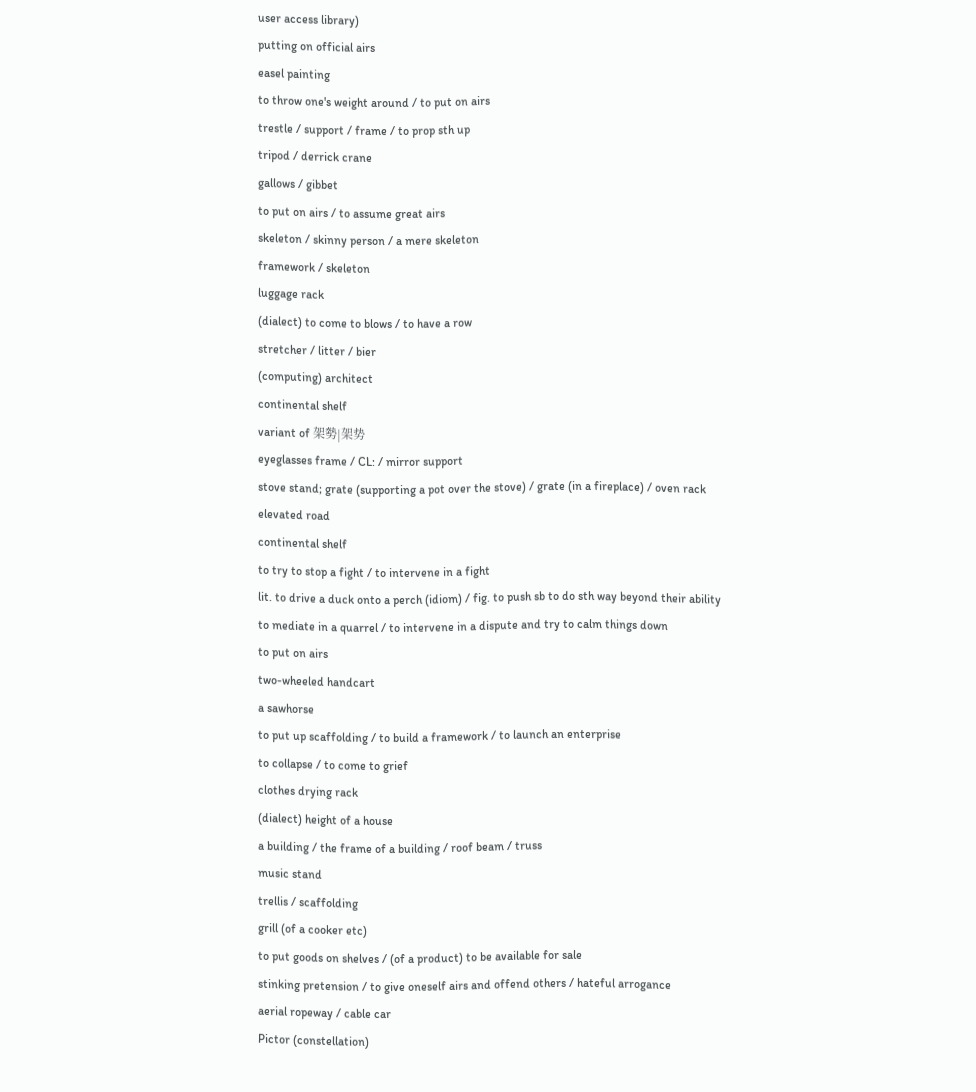user access library)
putting on official airs
easel painting
to throw one's weight around / to put on airs
trestle / support / frame / to prop sth up
tripod / derrick crane
gallows / gibbet
to put on airs / to assume great airs
skeleton / skinny person / a mere skeleton
framework / skeleton
luggage rack
(dialect) to come to blows / to have a row
stretcher / litter / bier
(computing) architect
continental shelf
variant of 架勢|架势
eyeglasses frame / CL: / mirror support
stove stand; grate (supporting a pot over the stove) / grate (in a fireplace) / oven rack
elevated road
continental shelf
to try to stop a fight / to intervene in a fight
lit. to drive a duck onto a perch (idiom) / fig. to push sb to do sth way beyond their ability
to mediate in a quarrel / to intervene in a dispute and try to calm things down
to put on airs
two-wheeled handcart
a sawhorse
to put up scaffolding / to build a framework / to launch an enterprise
to collapse / to come to grief
clothes drying rack
(dialect) height of a house
a building / the frame of a building / roof beam / truss
music stand
trellis / scaffolding
grill (of a cooker etc)
to put goods on shelves / (of a product) to be available for sale
stinking pretension / to give oneself airs and offend others / hateful arrogance
aerial ropeway / cable car
Pictor (constellation)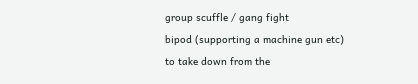group scuffle / gang fight
bipod (supporting a machine gun etc)
to take down from the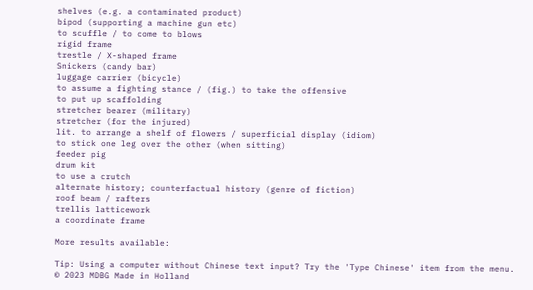shelves (e.g. a contaminated product)
bipod (supporting a machine gun etc)
to scuffle / to come to blows
rigid frame
trestle / X-shaped frame
Snickers (candy bar)
luggage carrier (bicycle)
to assume a fighting stance / (fig.) to take the offensive
to put up scaffolding
stretcher bearer (military)
stretcher (for the injured)
lit. to arrange a shelf of flowers / superficial display (idiom)
to stick one leg over the other (when sitting)
feeder pig
drum kit
to use a crutch
alternate history; counterfactual history (genre of fiction)
roof beam / rafters
trellis latticework
a coordinate frame

More results available:

Tip: Using a computer without Chinese text input? Try the 'Type Chinese' item from the menu.
© 2023 MDBG Made in Holland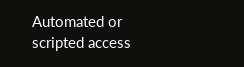Automated or scripted access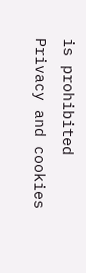is prohibited
Privacy and cookies